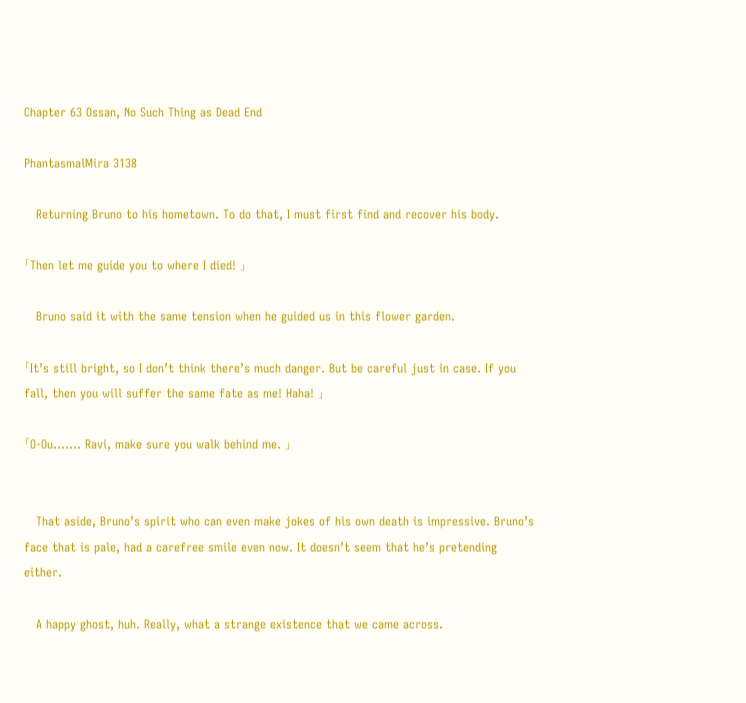Chapter 63 Ossan, No Such Thing as Dead End

PhantasmalMira 3138

   Returning Bruno to his hometown. To do that, I must first find and recover his body.

「Then let me guide you to where I died! 」

   Bruno said it with the same tension when he guided us in this flower garden.

「It’s still bright, so I don’t think there’s much danger. But be careful just in case. If you fall, then you will suffer the same fate as me! Haha! 」

「O-Ou……. Ravi, make sure you walk behind me. 」


   That aside, Bruno’s spirit who can even make jokes of his own death is impressive. Bruno’s face that is pale, had a carefree smile even now. It doesn’t seem that he’s pretending either.

   A happy ghost, huh. Really, what a strange existence that we came across.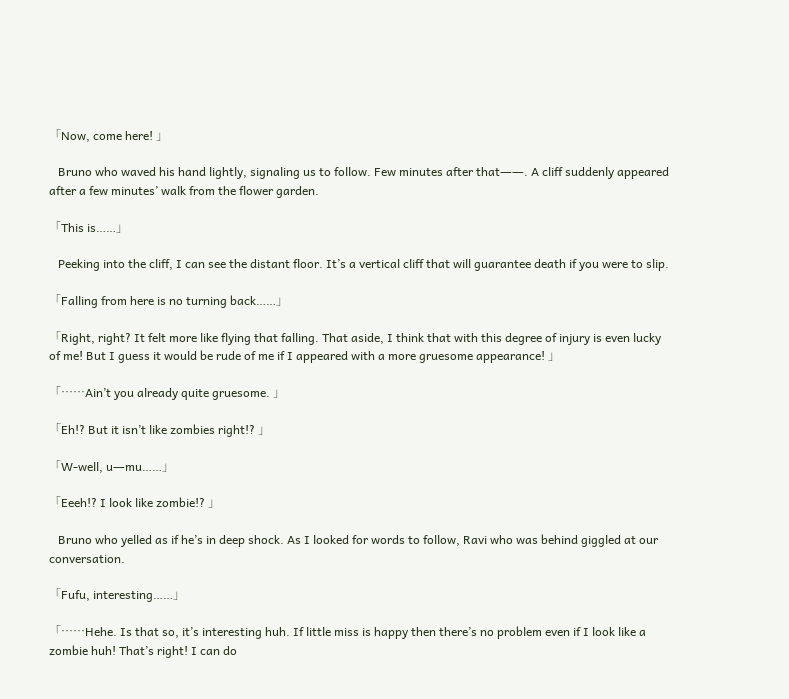「Now, come here! 」

   Bruno who waved his hand lightly, signaling us to follow. Few minutes after that――. A cliff suddenly appeared after a few minutes’ walk from the flower garden.

「This is……」

   Peeking into the cliff, I can see the distant floor. It’s a vertical cliff that will guarantee death if you were to slip.

「Falling from here is no turning back……」

「Right, right? It felt more like flying that falling. That aside, I think that with this degree of injury is even lucky of me! But I guess it would be rude of me if I appeared with a more gruesome appearance! 」

「……Ain’t you already quite gruesome. 」

「Eh!? But it isn’t like zombies right!? 」

「W-well, u―mu……」

「Eeeh!? I look like zombie!? 」

   Bruno who yelled as if he’s in deep shock. As I looked for words to follow, Ravi who was behind giggled at our conversation.

「Fufu, interesting……」

「……Hehe. Is that so, it’s interesting huh. If little miss is happy then there’s no problem even if I look like a zombie huh! That’s right! I can do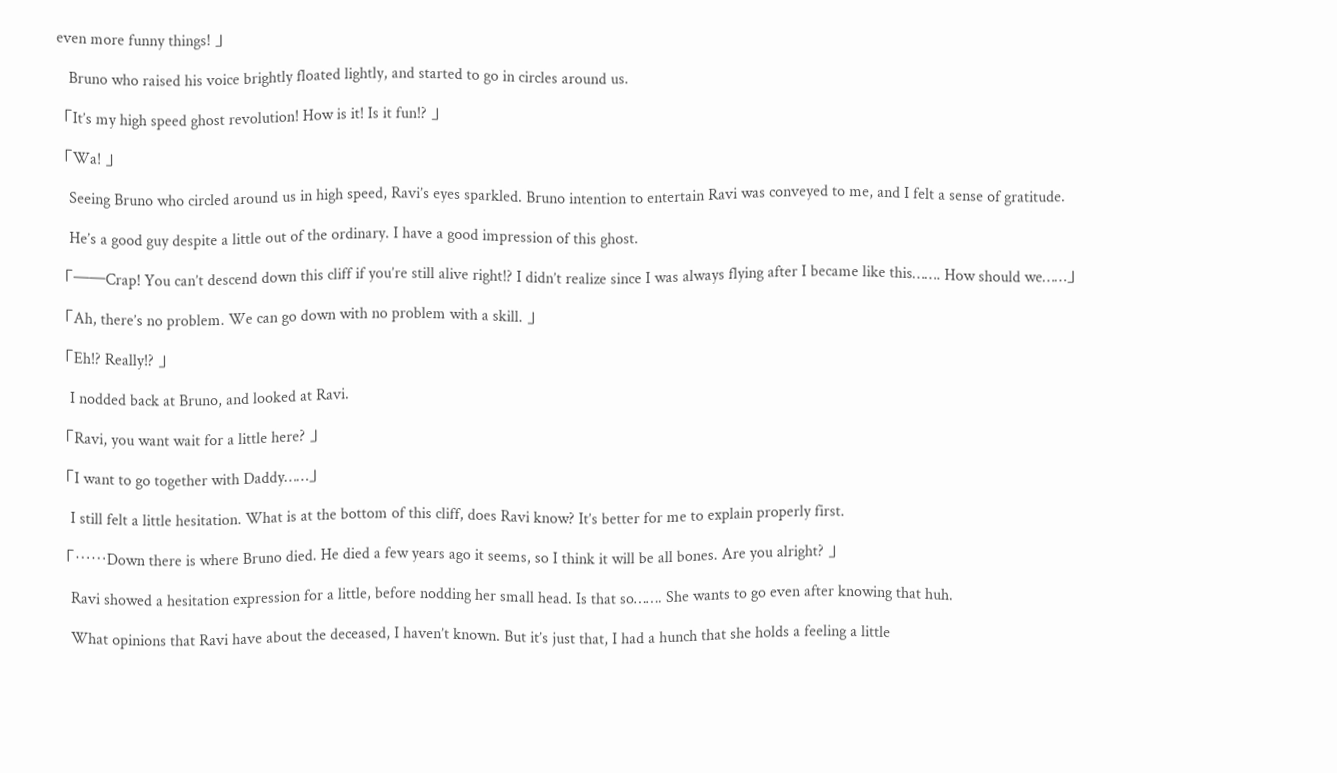even more funny things! 」

   Bruno who raised his voice brightly floated lightly, and started to go in circles around us.

「It’s my high speed ghost revolution! How is it! Is it fun!? 」

「Wa! 」

   Seeing Bruno who circled around us in high speed, Ravi’s eyes sparkled. Bruno intention to entertain Ravi was conveyed to me, and I felt a sense of gratitude.

   He’s a good guy despite a little out of the ordinary. I have a good impression of this ghost.

「――Crap! You can’t descend down this cliff if you’re still alive right!? I didn’t realize since I was always flying after I became like this……. How should we……」

「Ah, there’s no problem. We can go down with no problem with a skill. 」

「Eh!? Really!? 」

   I nodded back at Bruno, and looked at Ravi.

「Ravi, you want wait for a little here? 」

「I want to go together with Daddy……」

   I still felt a little hesitation. What is at the bottom of this cliff, does Ravi know? It’s better for me to explain properly first.

「……Down there is where Bruno died. He died a few years ago it seems, so I think it will be all bones. Are you alright? 」

   Ravi showed a hesitation expression for a little, before nodding her small head. Is that so……. She wants to go even after knowing that huh.

   What opinions that Ravi have about the deceased, I haven’t known. But it’s just that, I had a hunch that she holds a feeling a little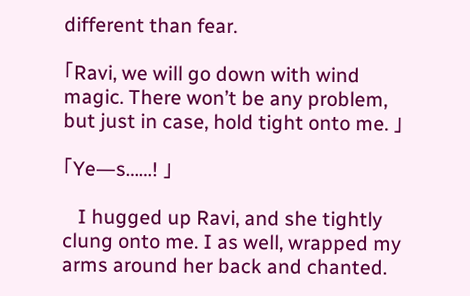different than fear.

「Ravi, we will go down with wind magic. There won’t be any problem, but just in case, hold tight onto me. 」

「Ye―s……! 」

   I hugged up Ravi, and she tightly clung onto me. I as well, wrapped my arms around her back and chanted.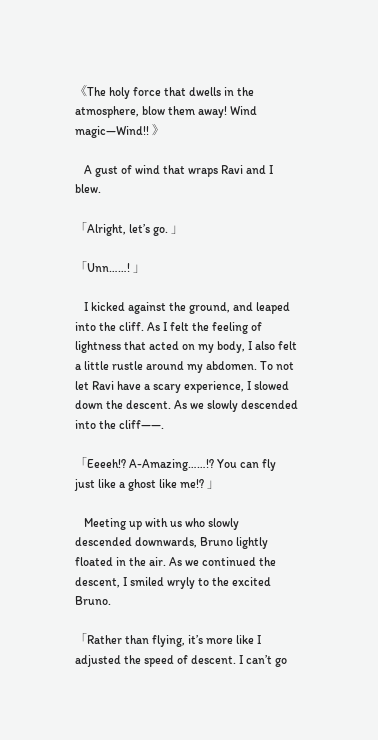《The holy force that dwells in the atmosphere, blow them away! Wind magic―Wind!! 》

   A gust of wind that wraps Ravi and I blew.

「Alright, let’s go. 」

「Unn……! 」

   I kicked against the ground, and leaped into the cliff. As I felt the feeling of lightness that acted on my body, I also felt a little rustle around my abdomen. To not let Ravi have a scary experience, I slowed down the descent. As we slowly descended into the cliff――.

「Eeeeh!? A-Amazing……!? You can fly just like a ghost like me!? 」

   Meeting up with us who slowly descended downwards, Bruno lightly floated in the air. As we continued the descent, I smiled wryly to the excited Bruno.

「Rather than flying, it’s more like I adjusted the speed of descent. I can’t go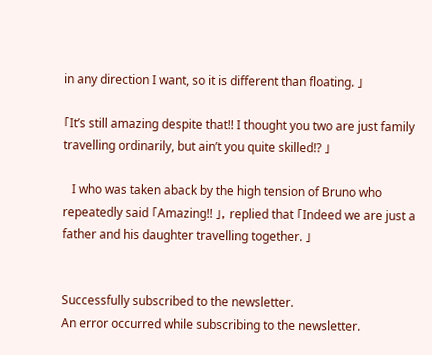in any direction I want, so it is different than floating. 」

「It’s still amazing despite that!! I thought you two are just family travelling ordinarily, but ain’t you quite skilled!? 」

   I who was taken aback by the high tension of Bruno who repeatedly said 「Amazing!! 」, replied that 「Indeed we are just a father and his daughter travelling together. 」


Successfully subscribed to the newsletter.
An error occurred while subscribing to the newsletter.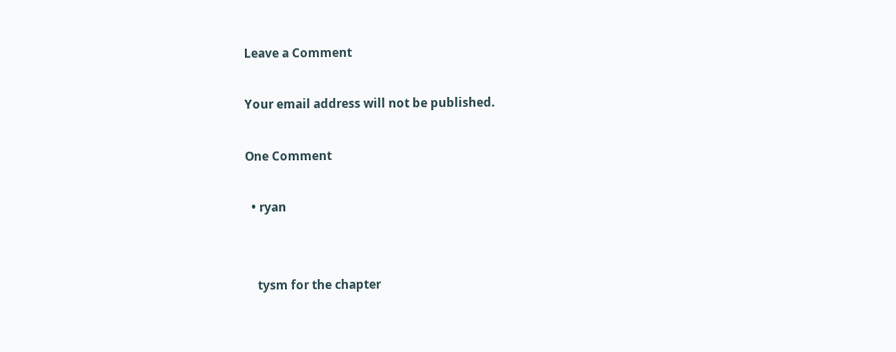Leave a Comment

Your email address will not be published.

One Comment

  • ryan


    tysm for the chapter